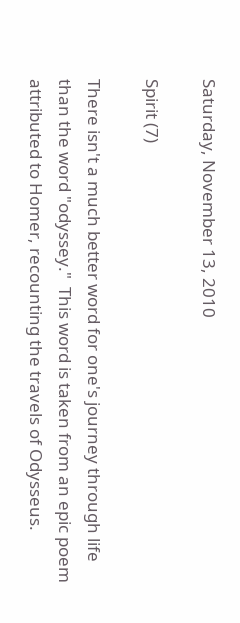Saturday, November 13, 2010

Spirit (7)

There isn't a much better word for one's journey through life than the word "odyssey."  This word is taken from an epic poem attributed to Homer, recounting the travels of Odysseus.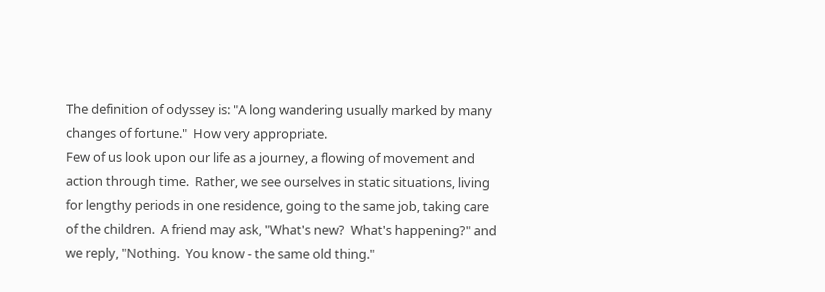The definition of odyssey is: "A long wandering usually marked by many changes of fortune."  How very appropriate.
Few of us look upon our life as a journey, a flowing of movement and action through time.  Rather, we see ourselves in static situations, living for lengthy periods in one residence, going to the same job, taking care of the children.  A friend may ask, "What's new?  What's happening?" and we reply, "Nothing.  You know - the same old thing."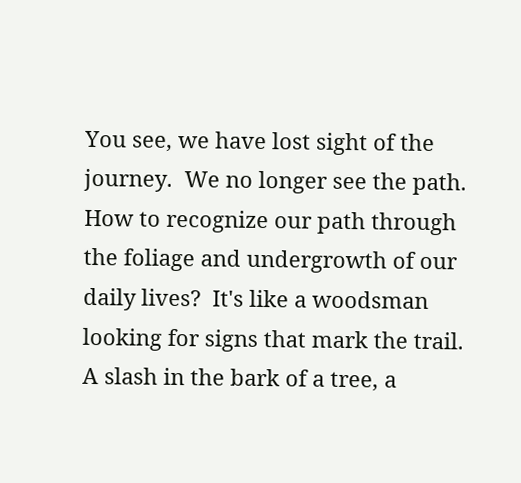You see, we have lost sight of the journey.  We no longer see the path.
How to recognize our path through the foliage and undergrowth of our daily lives?  It's like a woodsman looking for signs that mark the trail.  A slash in the bark of a tree, a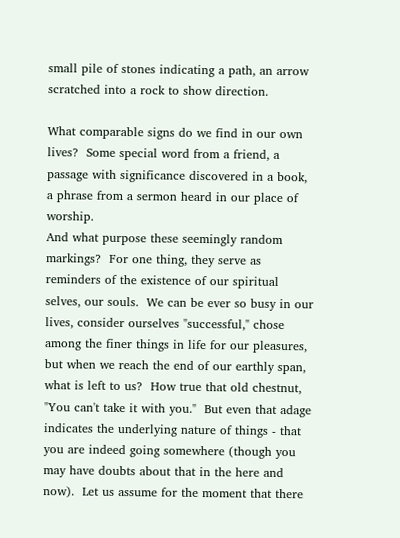small pile of stones indicating a path, an arrow scratched into a rock to show direction.

What comparable signs do we find in our own lives?  Some special word from a friend, a passage with significance discovered in a book, a phrase from a sermon heard in our place of worship.
And what purpose these seemingly random markings?  For one thing, they serve as reminders of the existence of our spiritual selves, our souls.  We can be ever so busy in our lives, consider ourselves "successful," chose among the finer things in life for our pleasures, but when we reach the end of our earthly span, what is left to us?  How true that old chestnut, "You can't take it with you."  But even that adage indicates the underlying nature of things - that you are indeed going somewhere (though you may have doubts about that in the here and now).  Let us assume for the moment that there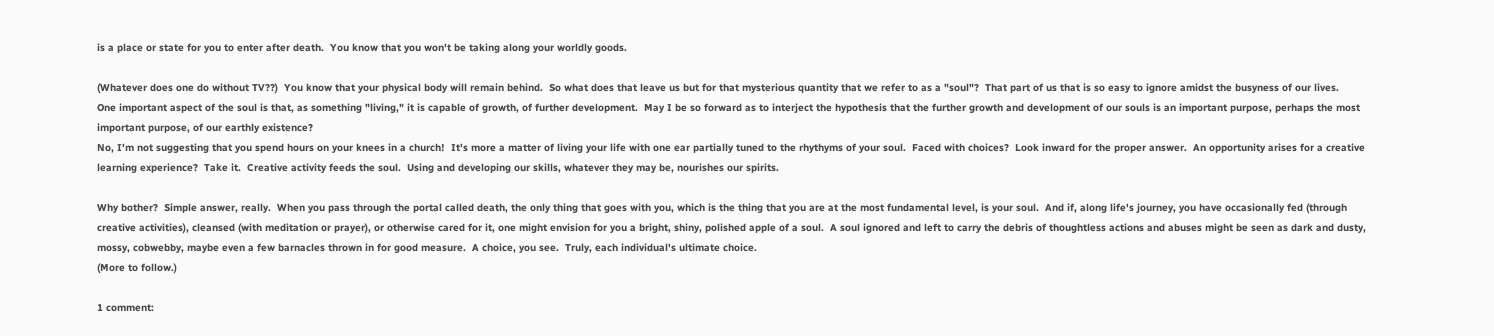is a place or state for you to enter after death.  You know that you won't be taking along your worldly goods.

(Whatever does one do without TV??)  You know that your physical body will remain behind.  So what does that leave us but for that mysterious quantity that we refer to as a "soul"?  That part of us that is so easy to ignore amidst the busyness of our lives.
One important aspect of the soul is that, as something "living," it is capable of growth, of further development.  May I be so forward as to interject the hypothesis that the further growth and development of our souls is an important purpose, perhaps the most important purpose, of our earthly existence?
No, I'm not suggesting that you spend hours on your knees in a church!  It's more a matter of living your life with one ear partially tuned to the rhythyms of your soul.  Faced with choices?  Look inward for the proper answer.  An opportunity arises for a creative learning experience?  Take it.  Creative activity feeds the soul.  Using and developing our skills, whatever they may be, nourishes our spirits.

Why bother?  Simple answer, really.  When you pass through the portal called death, the only thing that goes with you, which is the thing that you are at the most fundamental level, is your soul.  And if, along life's journey, you have occasionally fed (through creative activities), cleansed (with meditation or prayer), or otherwise cared for it, one might envision for you a bright, shiny, polished apple of a soul.  A soul ignored and left to carry the debris of thoughtless actions and abuses might be seen as dark and dusty, mossy, cobwebby, maybe even a few barnacles thrown in for good measure.  A choice, you see.  Truly, each individual's ultimate choice.
(More to follow.)

1 comment: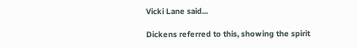Vicki Lane said...

Dickens referred to this, showing the spirit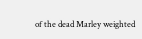of the dead Marley weighted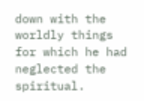down with the worldly things for which he had neglected the spiritual.